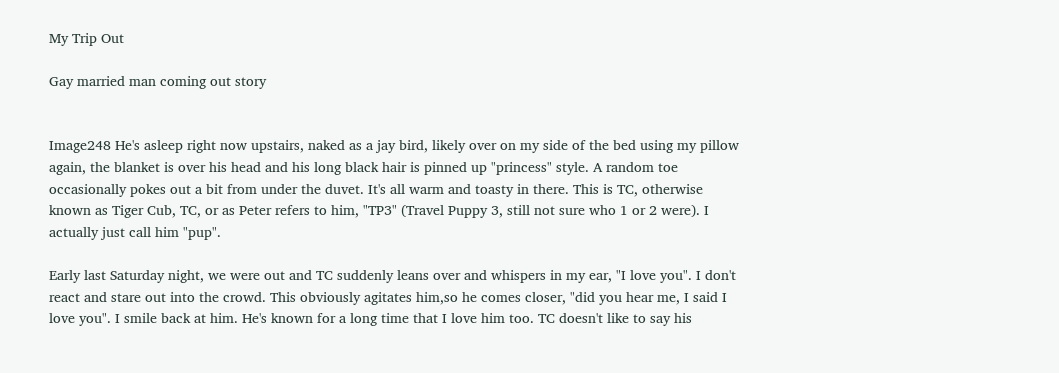My Trip Out

Gay married man coming out story


Image248 He's asleep right now upstairs, naked as a jay bird, likely over on my side of the bed using my pillow again, the blanket is over his head and his long black hair is pinned up "princess" style. A random toe occasionally pokes out a bit from under the duvet. It's all warm and toasty in there. This is TC, otherwise known as Tiger Cub, TC, or as Peter refers to him, "TP3" (Travel Puppy 3, still not sure who 1 or 2 were). I actually just call him "pup".

Early last Saturday night, we were out and TC suddenly leans over and whispers in my ear, "I love you". I don't react and stare out into the crowd. This obviously agitates him,so he comes closer, "did you hear me, I said I love you". I smile back at him. He's known for a long time that I love him too. TC doesn't like to say his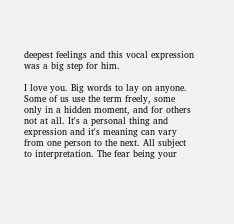deepest feelings and this vocal expression was a big step for him.

I love you. Big words to lay on anyone. Some of us use the term freely, some only in a hidden moment, and for others not at all. It's a personal thing and expression and it's meaning can vary from one person to the next. All subject to interpretation. The fear being your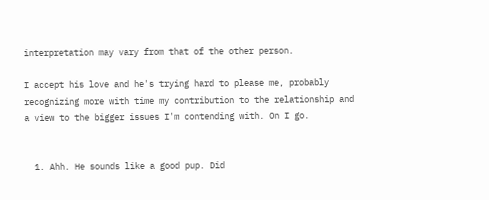interpretation may vary from that of the other person.

I accept his love and he's trying hard to please me, probably recognizing more with time my contribution to the relationship and a view to the bigger issues I'm contending with. On I go.


  1. Ahh. He sounds like a good pup. Did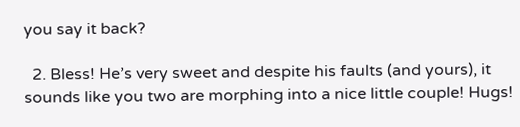you say it back?

  2. Bless! He’s very sweet and despite his faults (and yours), it sounds like you two are morphing into a nice little couple! Hugs!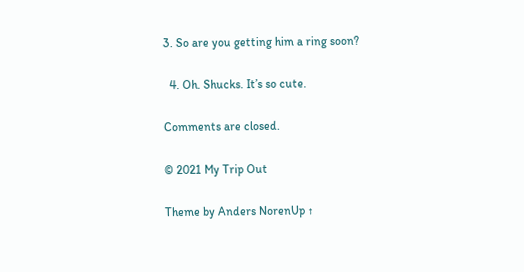3. So are you getting him a ring soon?

  4. Oh. Shucks. It’s so cute.

Comments are closed.

© 2021 My Trip Out

Theme by Anders NorenUp ↑